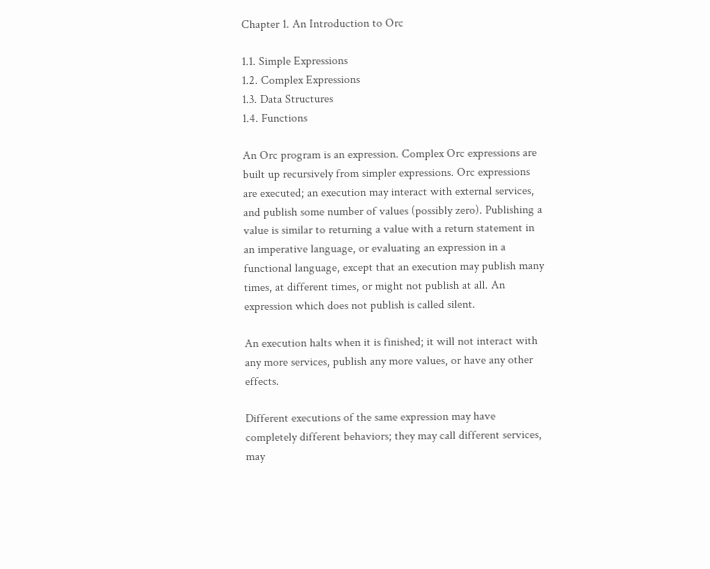Chapter 1. An Introduction to Orc

1.1. Simple Expressions
1.2. Complex Expressions
1.3. Data Structures
1.4. Functions

An Orc program is an expression. Complex Orc expressions are built up recursively from simpler expressions. Orc expressions are executed; an execution may interact with external services, and publish some number of values (possibly zero). Publishing a value is similar to returning a value with a return statement in an imperative language, or evaluating an expression in a functional language, except that an execution may publish many times, at different times, or might not publish at all. An expression which does not publish is called silent.

An execution halts when it is finished; it will not interact with any more services, publish any more values, or have any other effects.

Different executions of the same expression may have completely different behaviors; they may call different services, may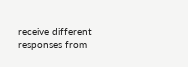receive different responses from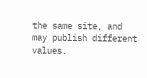the same site, and may publish different values.